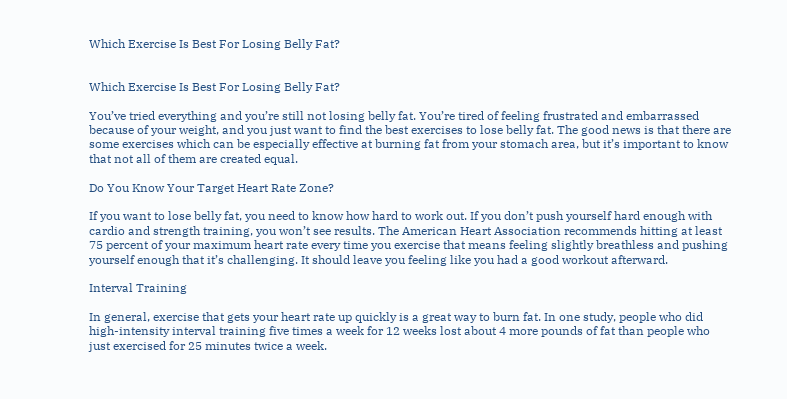Which Exercise Is Best For Losing Belly Fat?


Which Exercise Is Best For Losing Belly Fat?

You’ve tried everything and you’re still not losing belly fat. You’re tired of feeling frustrated and embarrassed because of your weight, and you just want to find the best exercises to lose belly fat. The good news is that there are some exercises which can be especially effective at burning fat from your stomach area, but it’s important to know that not all of them are created equal.

Do You Know Your Target Heart Rate Zone?

If you want to lose belly fat, you need to know how hard to work out. If you don’t push yourself hard enough with cardio and strength training, you won’t see results. The American Heart Association recommends hitting at least 75 percent of your maximum heart rate every time you exercise that means feeling slightly breathless and pushing yourself enough that it’s challenging. It should leave you feeling like you had a good workout afterward.

Interval Training

In general, exercise that gets your heart rate up quickly is a great way to burn fat. In one study, people who did high-intensity interval training five times a week for 12 weeks lost about 4 more pounds of fat than people who just exercised for 25 minutes twice a week.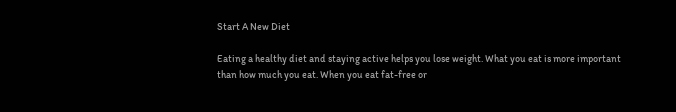Start A New Diet

Eating a healthy diet and staying active helps you lose weight. What you eat is more important than how much you eat. When you eat fat-free or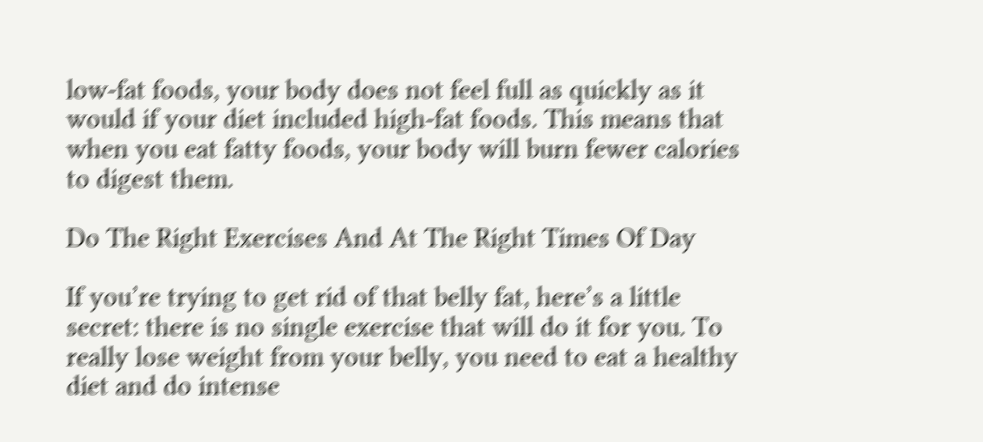low-fat foods, your body does not feel full as quickly as it would if your diet included high-fat foods. This means that when you eat fatty foods, your body will burn fewer calories to digest them.

Do The Right Exercises And At The Right Times Of Day

If you’re trying to get rid of that belly fat, here’s a little secret: there is no single exercise that will do it for you. To really lose weight from your belly, you need to eat a healthy diet and do intense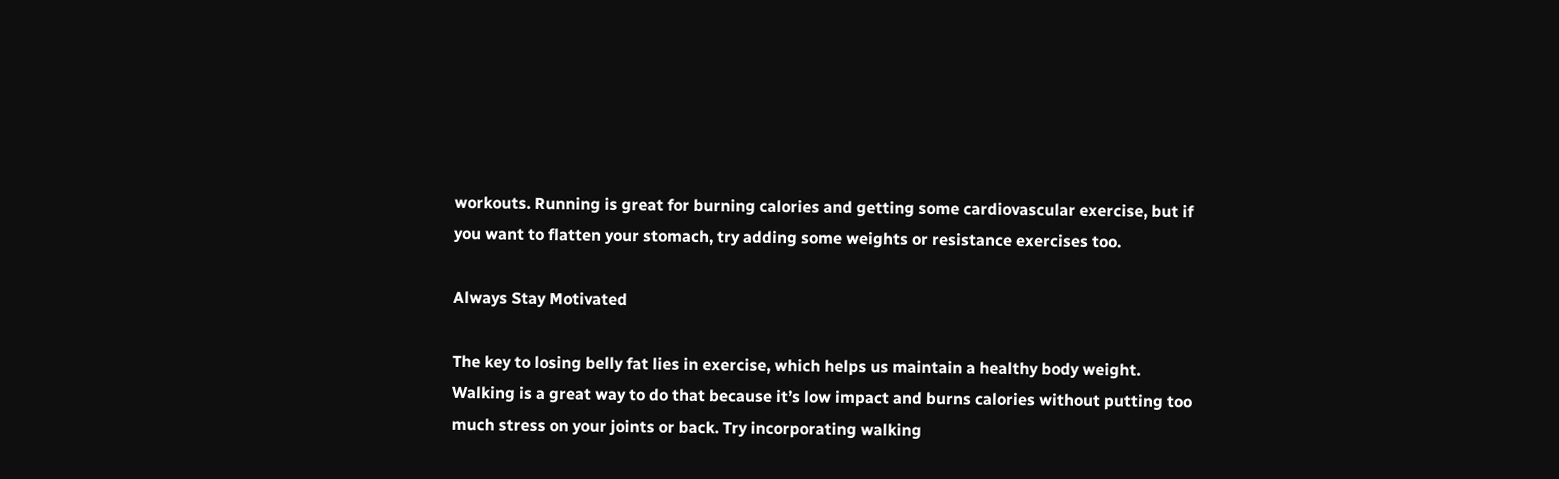workouts. Running is great for burning calories and getting some cardiovascular exercise, but if you want to flatten your stomach, try adding some weights or resistance exercises too.

Always Stay Motivated

The key to losing belly fat lies in exercise, which helps us maintain a healthy body weight. Walking is a great way to do that because it’s low impact and burns calories without putting too much stress on your joints or back. Try incorporating walking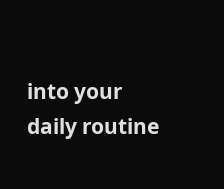into your daily routine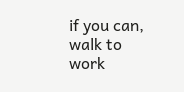if you can, walk to work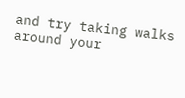and try taking walks around your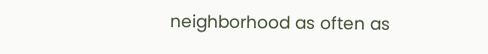neighborhood as often as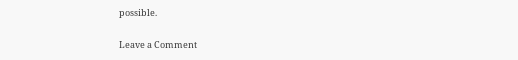possible.

Leave a Comment